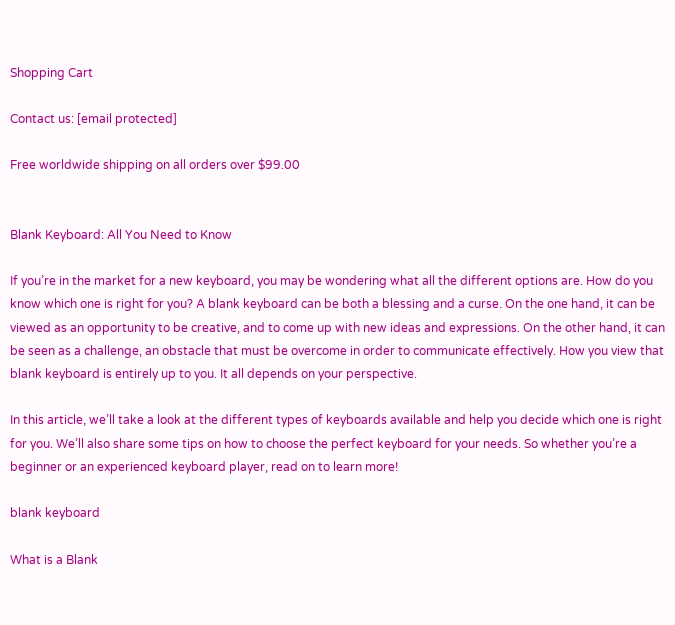Shopping Cart

Contact us: [email protected]

Free worldwide shipping on all orders over $99.00


Blank Keyboard: All You Need to Know

If you’re in the market for a new keyboard, you may be wondering what all the different options are. How do you know which one is right for you? A blank keyboard can be both a blessing and a curse. On the one hand, it can be viewed as an opportunity to be creative, and to come up with new ideas and expressions. On the other hand, it can be seen as a challenge, an obstacle that must be overcome in order to communicate effectively. How you view that blank keyboard is entirely up to you. It all depends on your perspective.

In this article, we’ll take a look at the different types of keyboards available and help you decide which one is right for you. We’ll also share some tips on how to choose the perfect keyboard for your needs. So whether you’re a beginner or an experienced keyboard player, read on to learn more!

blank keyboard

What is a Blank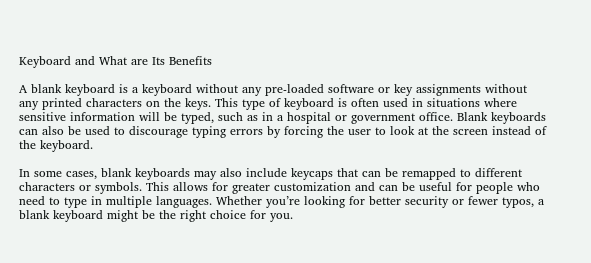Keyboard and What are Its Benefits

A blank keyboard is a keyboard without any pre-loaded software or key assignments without any printed characters on the keys. This type of keyboard is often used in situations where sensitive information will be typed, such as in a hospital or government office. Blank keyboards can also be used to discourage typing errors by forcing the user to look at the screen instead of the keyboard.

In some cases, blank keyboards may also include keycaps that can be remapped to different characters or symbols. This allows for greater customization and can be useful for people who need to type in multiple languages. Whether you’re looking for better security or fewer typos, a blank keyboard might be the right choice for you.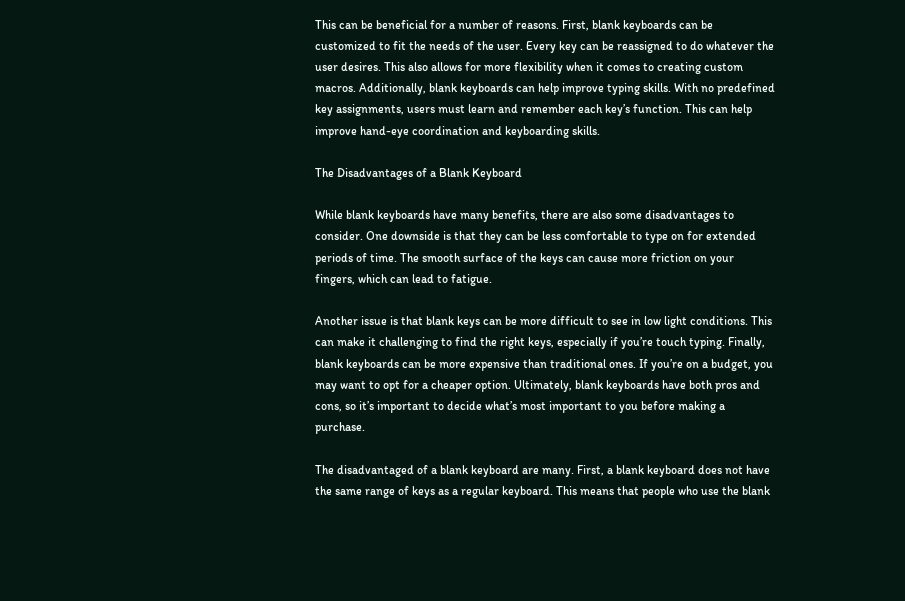This can be beneficial for a number of reasons. First, blank keyboards can be customized to fit the needs of the user. Every key can be reassigned to do whatever the user desires. This also allows for more flexibility when it comes to creating custom macros. Additionally, blank keyboards can help improve typing skills. With no predefined key assignments, users must learn and remember each key’s function. This can help improve hand-eye coordination and keyboarding skills.

The Disadvantages of a Blank Keyboard

While blank keyboards have many benefits, there are also some disadvantages to consider. One downside is that they can be less comfortable to type on for extended periods of time. The smooth surface of the keys can cause more friction on your fingers, which can lead to fatigue.

Another issue is that blank keys can be more difficult to see in low light conditions. This can make it challenging to find the right keys, especially if you’re touch typing. Finally, blank keyboards can be more expensive than traditional ones. If you’re on a budget, you may want to opt for a cheaper option. Ultimately, blank keyboards have both pros and cons, so it’s important to decide what’s most important to you before making a purchase.

The disadvantaged of a blank keyboard are many. First, a blank keyboard does not have the same range of keys as a regular keyboard. This means that people who use the blank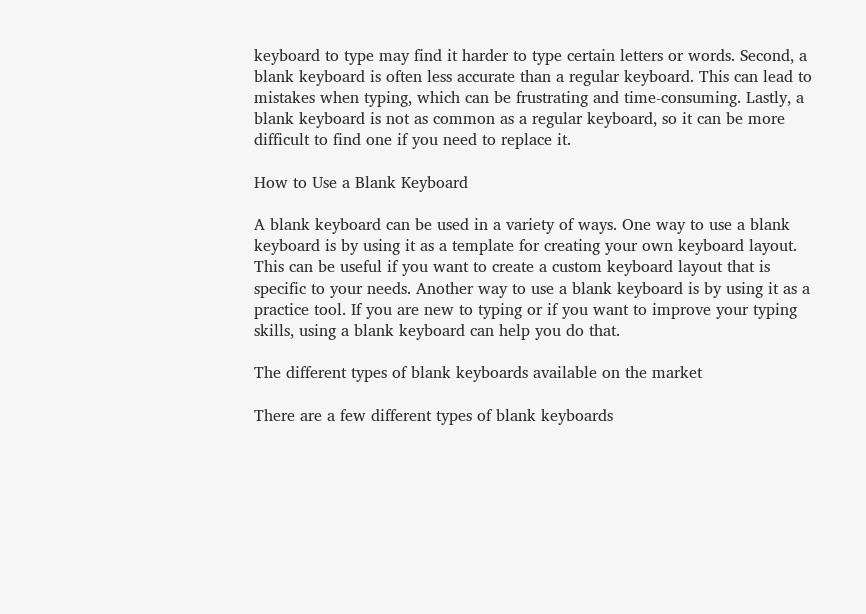keyboard to type may find it harder to type certain letters or words. Second, a blank keyboard is often less accurate than a regular keyboard. This can lead to mistakes when typing, which can be frustrating and time-consuming. Lastly, a blank keyboard is not as common as a regular keyboard, so it can be more difficult to find one if you need to replace it.

How to Use a Blank Keyboard

A blank keyboard can be used in a variety of ways. One way to use a blank keyboard is by using it as a template for creating your own keyboard layout. This can be useful if you want to create a custom keyboard layout that is specific to your needs. Another way to use a blank keyboard is by using it as a practice tool. If you are new to typing or if you want to improve your typing skills, using a blank keyboard can help you do that.

The different types of blank keyboards available on the market

There are a few different types of blank keyboards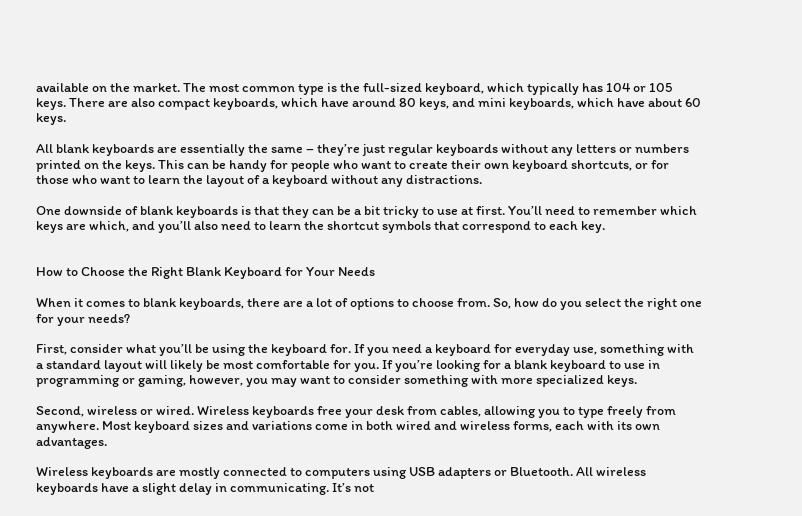available on the market. The most common type is the full-sized keyboard, which typically has 104 or 105 keys. There are also compact keyboards, which have around 80 keys, and mini keyboards, which have about 60 keys.

All blank keyboards are essentially the same – they’re just regular keyboards without any letters or numbers printed on the keys. This can be handy for people who want to create their own keyboard shortcuts, or for those who want to learn the layout of a keyboard without any distractions.

One downside of blank keyboards is that they can be a bit tricky to use at first. You’ll need to remember which keys are which, and you’ll also need to learn the shortcut symbols that correspond to each key.


How to Choose the Right Blank Keyboard for Your Needs

When it comes to blank keyboards, there are a lot of options to choose from. So, how do you select the right one for your needs?

First, consider what you’ll be using the keyboard for. If you need a keyboard for everyday use, something with a standard layout will likely be most comfortable for you. If you’re looking for a blank keyboard to use in programming or gaming, however, you may want to consider something with more specialized keys.

Second, wireless or wired. Wireless keyboards free your desk from cables, allowing you to type freely from anywhere. Most keyboard sizes and variations come in both wired and wireless forms, each with its own advantages.

Wireless keyboards are mostly connected to computers using USB adapters or Bluetooth. All wireless keyboards have a slight delay in communicating. It’s not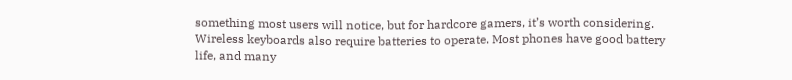something most users will notice, but for hardcore gamers, it’s worth considering. Wireless keyboards also require batteries to operate. Most phones have good battery life, and many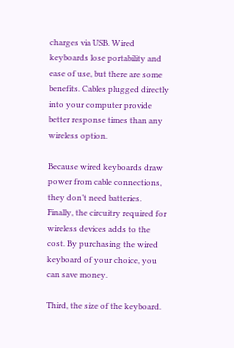charges via USB. Wired keyboards lose portability and ease of use, but there are some benefits. Cables plugged directly into your computer provide better response times than any wireless option.

Because wired keyboards draw power from cable connections, they don’t need batteries. Finally, the circuitry required for wireless devices adds to the cost. By purchasing the wired keyboard of your choice, you can save money.

Third, the size of the keyboard.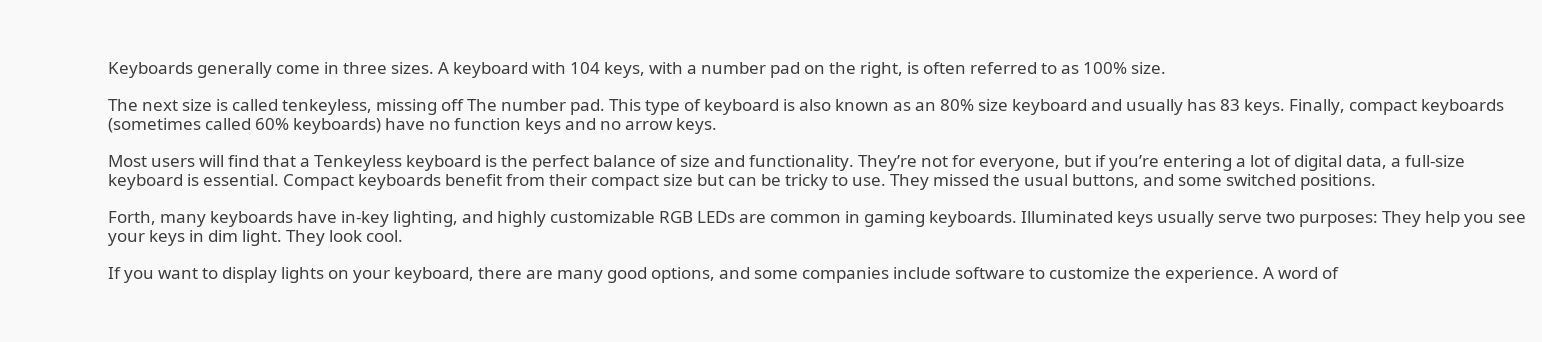Keyboards generally come in three sizes. A keyboard with 104 keys, with a number pad on the right, is often referred to as 100% size.

The next size is called tenkeyless, missing off The number pad. This type of keyboard is also known as an 80% size keyboard and usually has 83 keys. Finally, compact keyboards (sometimes called 60% keyboards) have no function keys and no arrow keys.

Most users will find that a Tenkeyless keyboard is the perfect balance of size and functionality. They’re not for everyone, but if you’re entering a lot of digital data, a full-size keyboard is essential. Compact keyboards benefit from their compact size but can be tricky to use. They missed the usual buttons, and some switched positions.

Forth, many keyboards have in-key lighting, and highly customizable RGB LEDs are common in gaming keyboards. Illuminated keys usually serve two purposes: They help you see your keys in dim light. They look cool.

If you want to display lights on your keyboard, there are many good options, and some companies include software to customize the experience. A word of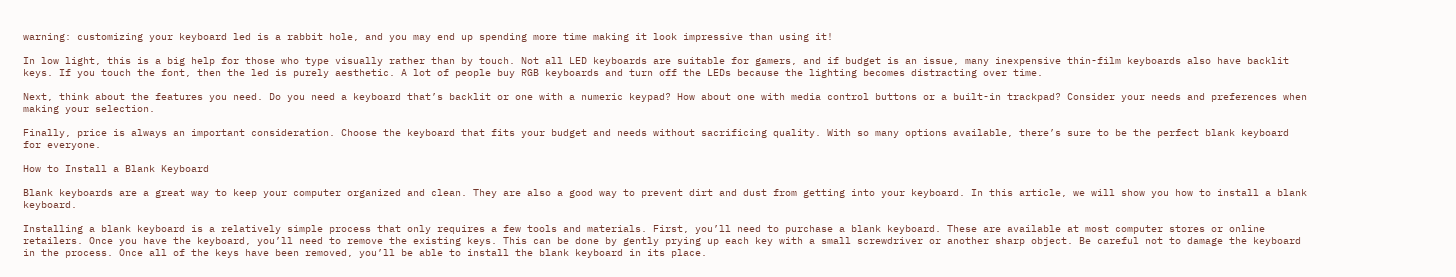warning: customizing your keyboard led is a rabbit hole, and you may end up spending more time making it look impressive than using it!

In low light, this is a big help for those who type visually rather than by touch. Not all LED keyboards are suitable for gamers, and if budget is an issue, many inexpensive thin-film keyboards also have backlit keys. If you touch the font, then the led is purely aesthetic. A lot of people buy RGB keyboards and turn off the LEDs because the lighting becomes distracting over time.

Next, think about the features you need. Do you need a keyboard that’s backlit or one with a numeric keypad? How about one with media control buttons or a built-in trackpad? Consider your needs and preferences when making your selection.

Finally, price is always an important consideration. Choose the keyboard that fits your budget and needs without sacrificing quality. With so many options available, there’s sure to be the perfect blank keyboard for everyone.

How to Install a Blank Keyboard

Blank keyboards are a great way to keep your computer organized and clean. They are also a good way to prevent dirt and dust from getting into your keyboard. In this article, we will show you how to install a blank keyboard.

Installing a blank keyboard is a relatively simple process that only requires a few tools and materials. First, you’ll need to purchase a blank keyboard. These are available at most computer stores or online retailers. Once you have the keyboard, you’ll need to remove the existing keys. This can be done by gently prying up each key with a small screwdriver or another sharp object. Be careful not to damage the keyboard in the process. Once all of the keys have been removed, you’ll be able to install the blank keyboard in its place.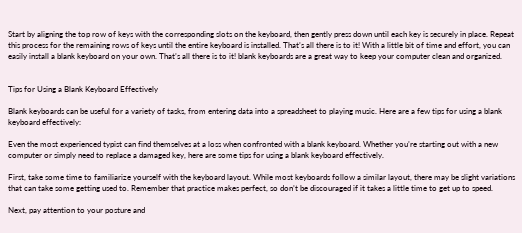Start by aligning the top row of keys with the corresponding slots on the keyboard, then gently press down until each key is securely in place. Repeat this process for the remaining rows of keys until the entire keyboard is installed. That’s all there is to it! With a little bit of time and effort, you can easily install a blank keyboard on your own. That’s all there is to it! blank keyboards are a great way to keep your computer clean and organized.


Tips for Using a Blank Keyboard Effectively

Blank keyboards can be useful for a variety of tasks, from entering data into a spreadsheet to playing music. Here are a few tips for using a blank keyboard effectively:

Even the most experienced typist can find themselves at a loss when confronted with a blank keyboard. Whether you’re starting out with a new computer or simply need to replace a damaged key, here are some tips for using a blank keyboard effectively.

First, take some time to familiarize yourself with the keyboard layout. While most keyboards follow a similar layout, there may be slight variations that can take some getting used to. Remember that practice makes perfect, so don’t be discouraged if it takes a little time to get up to speed.

Next, pay attention to your posture and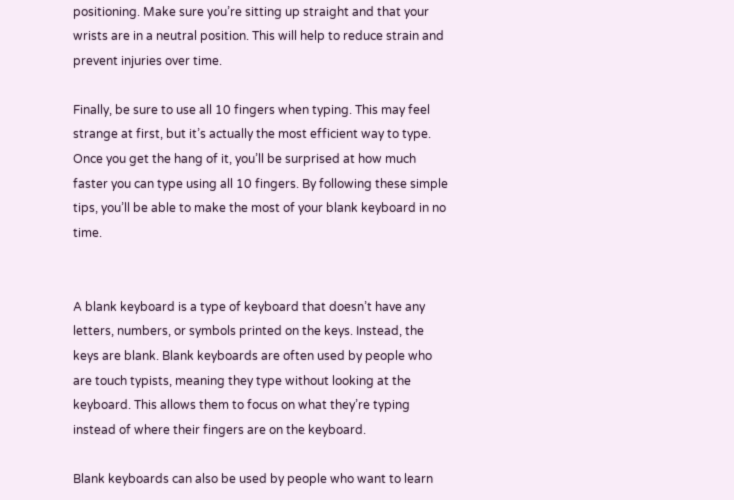positioning. Make sure you’re sitting up straight and that your wrists are in a neutral position. This will help to reduce strain and prevent injuries over time.

Finally, be sure to use all 10 fingers when typing. This may feel strange at first, but it’s actually the most efficient way to type. Once you get the hang of it, you’ll be surprised at how much faster you can type using all 10 fingers. By following these simple tips, you’ll be able to make the most of your blank keyboard in no time.


A blank keyboard is a type of keyboard that doesn’t have any letters, numbers, or symbols printed on the keys. Instead, the keys are blank. Blank keyboards are often used by people who are touch typists, meaning they type without looking at the keyboard. This allows them to focus on what they’re typing instead of where their fingers are on the keyboard.

Blank keyboards can also be used by people who want to learn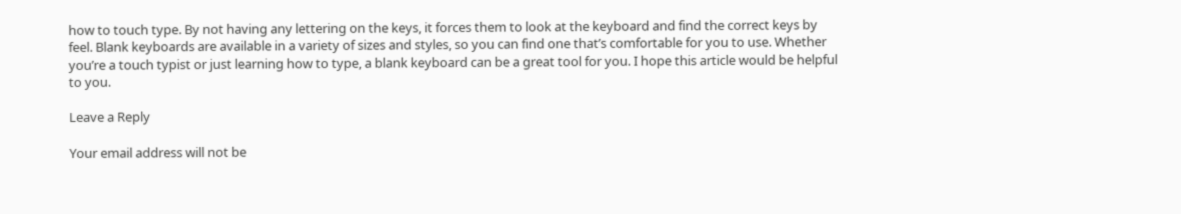how to touch type. By not having any lettering on the keys, it forces them to look at the keyboard and find the correct keys by feel. Blank keyboards are available in a variety of sizes and styles, so you can find one that’s comfortable for you to use. Whether you’re a touch typist or just learning how to type, a blank keyboard can be a great tool for you. I hope this article would be helpful to you.

Leave a Reply

Your email address will not be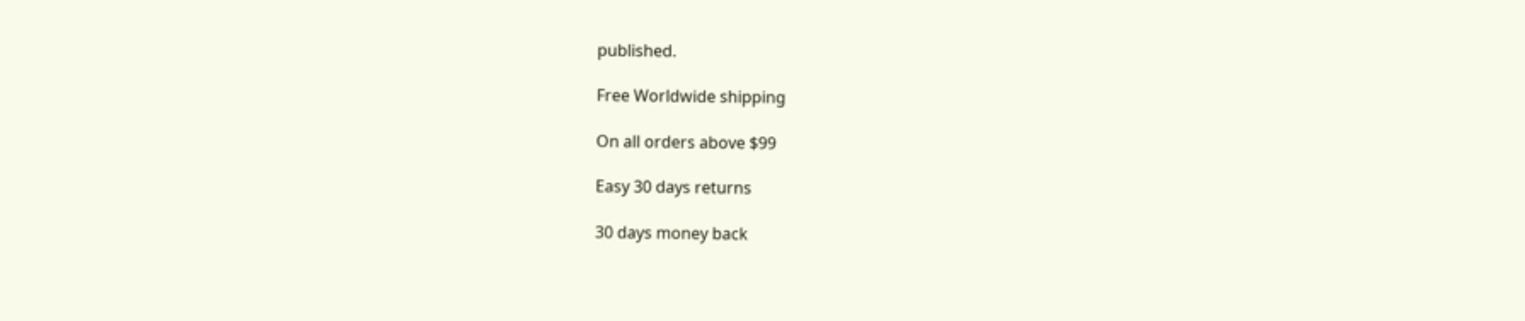published.

Free Worldwide shipping

On all orders above $99

Easy 30 days returns

30 days money back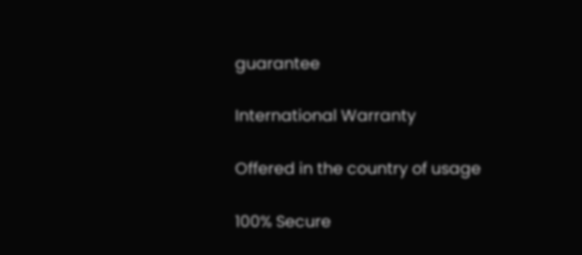guarantee

International Warranty

Offered in the country of usage

100% Secure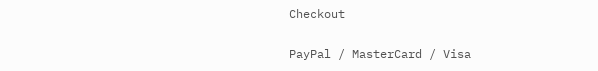Checkout

PayPal / MasterCard / Visa